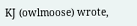KJ (owlmoose) wrote,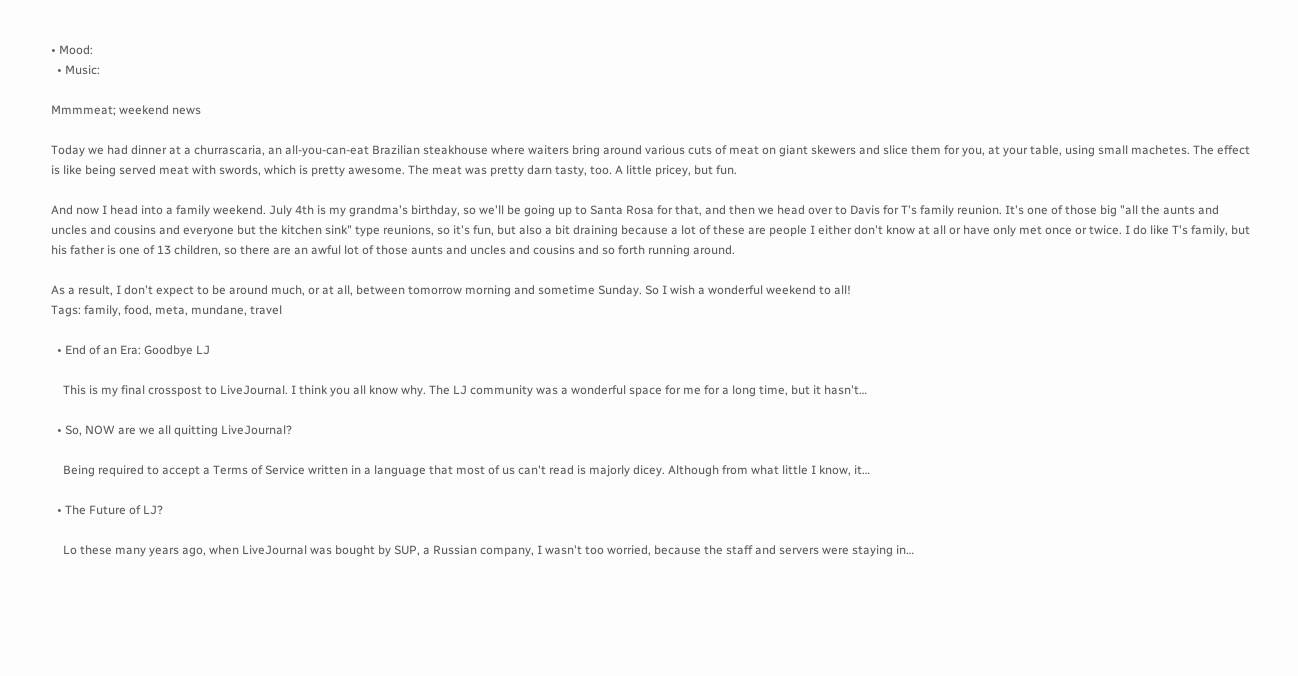• Mood:
  • Music:

Mmmmeat; weekend news

Today we had dinner at a churrascaria, an all-you-can-eat Brazilian steakhouse where waiters bring around various cuts of meat on giant skewers and slice them for you, at your table, using small machetes. The effect is like being served meat with swords, which is pretty awesome. The meat was pretty darn tasty, too. A little pricey, but fun.

And now I head into a family weekend. July 4th is my grandma's birthday, so we'll be going up to Santa Rosa for that, and then we head over to Davis for T's family reunion. It's one of those big "all the aunts and uncles and cousins and everyone but the kitchen sink" type reunions, so it's fun, but also a bit draining because a lot of these are people I either don't know at all or have only met once or twice. I do like T's family, but his father is one of 13 children, so there are an awful lot of those aunts and uncles and cousins and so forth running around.

As a result, I don't expect to be around much, or at all, between tomorrow morning and sometime Sunday. So I wish a wonderful weekend to all!
Tags: family, food, meta, mundane, travel

  • End of an Era: Goodbye LJ

    This is my final crosspost to LiveJournal. I think you all know why. The LJ community was a wonderful space for me for a long time, but it hasn't…

  • So, NOW are we all quitting LiveJournal?

    Being required to accept a Terms of Service written in a language that most of us can't read is majorly dicey. Although from what little I know, it…

  • The Future of LJ?

    Lo these many years ago, when LiveJournal was bought by SUP, a Russian company, I wasn't too worried, because the staff and servers were staying in…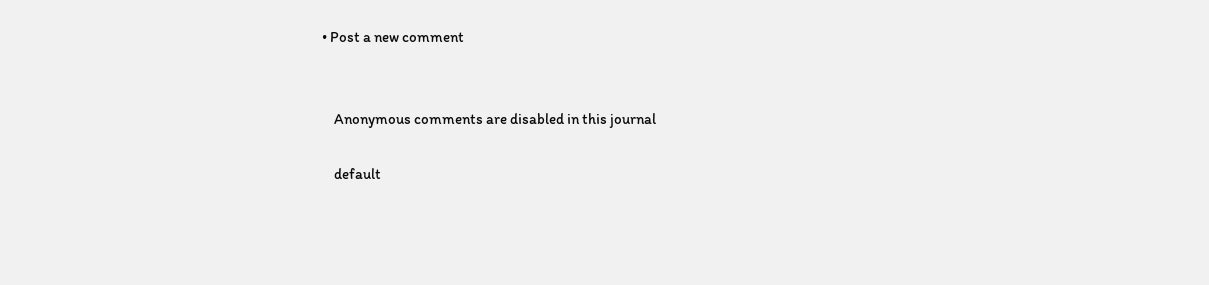• Post a new comment


    Anonymous comments are disabled in this journal

    default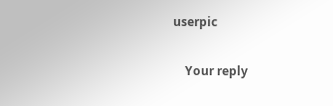userpic

    Your reply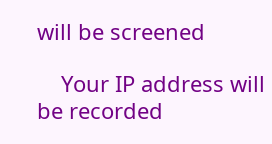will be screened

    Your IP address will be recorded